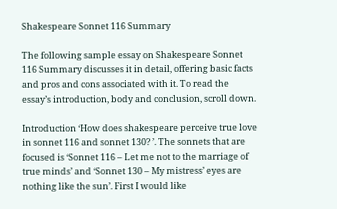Shakespeare Sonnet 116 Summary

The following sample essay on Shakespeare Sonnet 116 Summary discusses it in detail, offering basic facts and pros and cons associated with it. To read the essay’s introduction, body and conclusion, scroll down.

Introduction ‘How does shakespeare perceive true love in sonnet 116 and sonnet 130? ’. The sonnets that are focused is ‘Sonnet 116 – Let me not to the marriage of true minds’ and ‘Sonnet 130 – My mistress’ eyes are nothing like the sun’. First I would like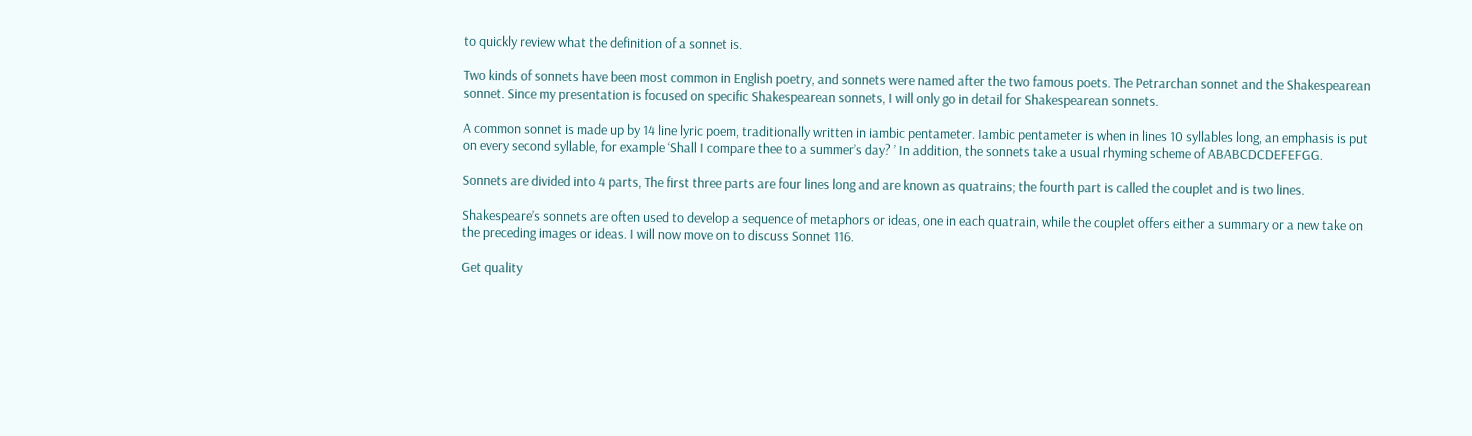to quickly review what the definition of a sonnet is.

Two kinds of sonnets have been most common in English poetry, and sonnets were named after the two famous poets. The Petrarchan sonnet and the Shakespearean sonnet. Since my presentation is focused on specific Shakespearean sonnets, I will only go in detail for Shakespearean sonnets.

A common sonnet is made up by 14 line lyric poem, traditionally written in iambic pentameter. Iambic pentameter is when in lines 10 syllables long, an emphasis is put on every second syllable, for example ‘Shall I compare thee to a summer’s day? ’ In addition, the sonnets take a usual rhyming scheme of ABABCDCDEFEFGG.

Sonnets are divided into 4 parts, The first three parts are four lines long and are known as quatrains; the fourth part is called the couplet and is two lines.

Shakespeare’s sonnets are often used to develop a sequence of metaphors or ideas, one in each quatrain, while the couplet offers either a summary or a new take on the preceding images or ideas. I will now move on to discuss Sonnet 116.

Get quality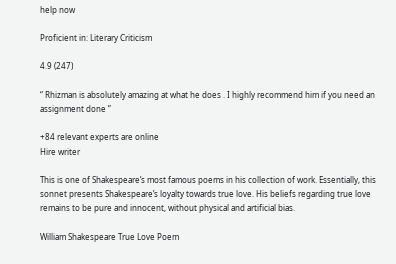help now

Proficient in: Literary Criticism

4.9 (247)

“ Rhizman is absolutely amazing at what he does . I highly recommend him if you need an assignment done ”

+84 relevant experts are online
Hire writer

This is one of Shakespeare’s most famous poems in his collection of work. Essentially, this sonnet presents Shakespeare’s loyalty towards true love. His beliefs regarding true love remains to be pure and innocent, without physical and artificial bias.

William Shakespeare True Love Poem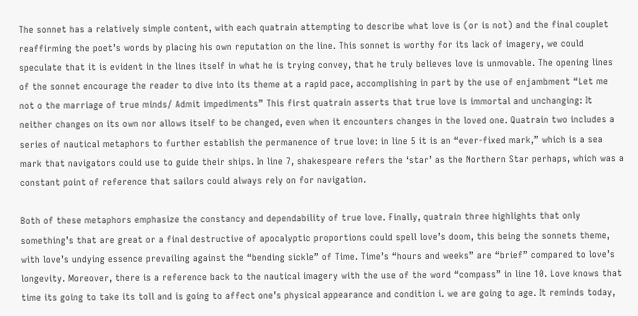The sonnet has a relatively simple content, with each quatrain attempting to describe what love is (or is not) and the final couplet reaffirming the poet’s words by placing his own reputation on the line. This sonnet is worthy for its lack of imagery, we could speculate that it is evident in the lines itself in what he is trying convey, that he truly believes love is unmovable. The opening lines of the sonnet encourage the reader to dive into its theme at a rapid pace, accomplishing in part by the use of enjambment “Let me not o the marriage of true minds/ Admit impediments” This first quatrain asserts that true love is immortal and unchanging: It neither changes on its own nor allows itself to be changed, even when it encounters changes in the loved one. Quatrain two includes a series of nautical metaphors to further establish the permanence of true love: in line 5 it is an “ever-fixed mark,” which is a sea mark that navigators could use to guide their ships. In line 7, shakespeare refers the ‘star’ as the Northern Star perhaps, which was a constant point of reference that sailors could always rely on for navigation.

Both of these metaphors emphasize the constancy and dependability of true love. Finally, quatrain three highlights that only something’s that are great or a final destructive of apocalyptic proportions could spell love’s doom, this being the sonnets theme, with love’s undying essence prevailing against the “bending sickle” of Time. Time’s “hours and weeks” are “brief” compared to love’s longevity. Moreover, there is a reference back to the nautical imagery with the use of the word “compass” in line 10. Love knows that time its going to take its toll and is going to affect one’s physical appearance and condition i. we are going to age. It reminds today,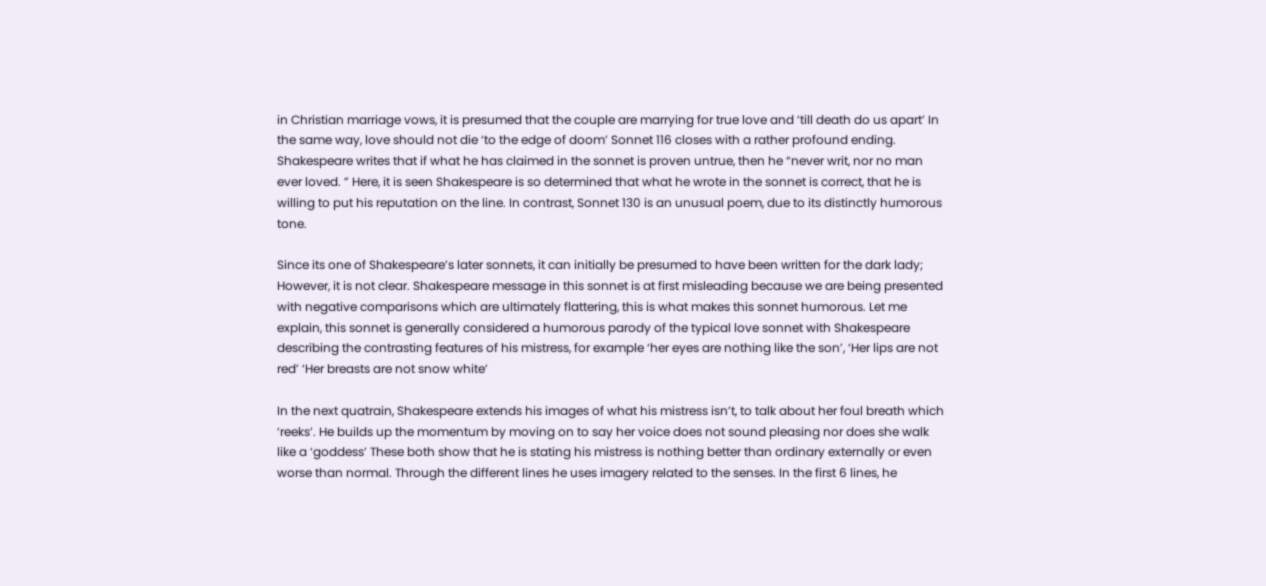in Christian marriage vows, it is presumed that the couple are marrying for true love and ‘till death do us apart’ In the same way, love should not die ‘to the edge of doom’ Sonnet 116 closes with a rather profound ending. Shakespeare writes that if what he has claimed in the sonnet is proven untrue, then he “never writ, nor no man ever loved. ” Here, it is seen Shakespeare is so determined that what he wrote in the sonnet is correct, that he is willing to put his reputation on the line. In contrast, Sonnet 130 is an unusual poem, due to its distinctly humorous tone.

Since its one of Shakespeare’s later sonnets, it can initially be presumed to have been written for the dark lady; However, it is not clear. Shakespeare message in this sonnet is at first misleading because we are being presented with negative comparisons which are ultimately flattering, this is what makes this sonnet humorous. Let me explain, this sonnet is generally considered a humorous parody of the typical love sonnet with Shakespeare describing the contrasting features of his mistress, for example ‘her eyes are nothing like the son’, ‘Her lips are not red’ ‘Her breasts are not snow white’

In the next quatrain, Shakespeare extends his images of what his mistress isn’t, to talk about her foul breath which ‘reeks’. He builds up the momentum by moving on to say her voice does not sound pleasing nor does she walk like a ‘goddess’ These both show that he is stating his mistress is nothing better than ordinary externally or even worse than normal. Through the different lines he uses imagery related to the senses. In the first 6 lines, he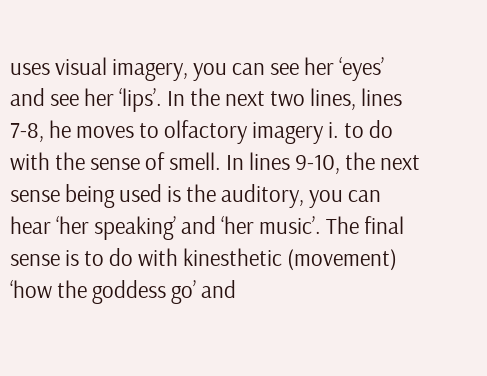uses visual imagery, you can see her ‘eyes’ and see her ‘lips’. In the next two lines, lines 7-8, he moves to olfactory imagery i. to do with the sense of smell. In lines 9-10, the next sense being used is the auditory, you can hear ‘her speaking’ and ‘her music’. The final sense is to do with kinesthetic (movement) ‘how the goddess go’ and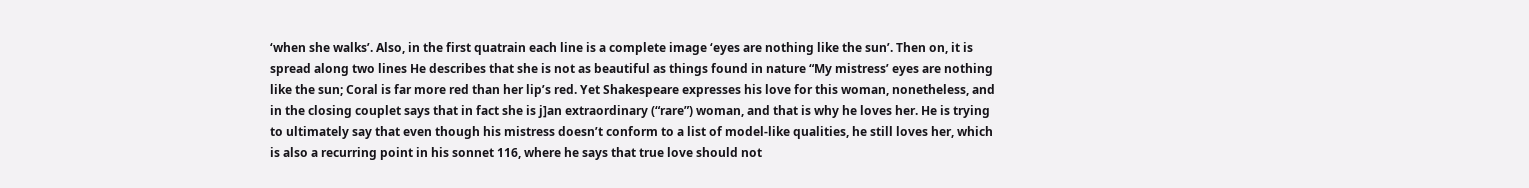‘when she walks’. Also, in the first quatrain each line is a complete image ‘eyes are nothing like the sun’. Then on, it is spread along two lines He describes that she is not as beautiful as things found in nature “My mistress’ eyes are nothing like the sun; Coral is far more red than her lip’s red. Yet Shakespeare expresses his love for this woman, nonetheless, and in the closing couplet says that in fact she is j]an extraordinary (“rare”) woman, and that is why he loves her. He is trying to ultimately say that even though his mistress doesn’t conform to a list of model-like qualities, he still loves her, which is also a recurring point in his sonnet 116, where he says that true love should not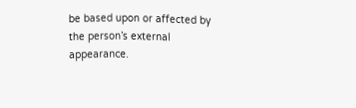be based upon or affected by the person’s external appearance.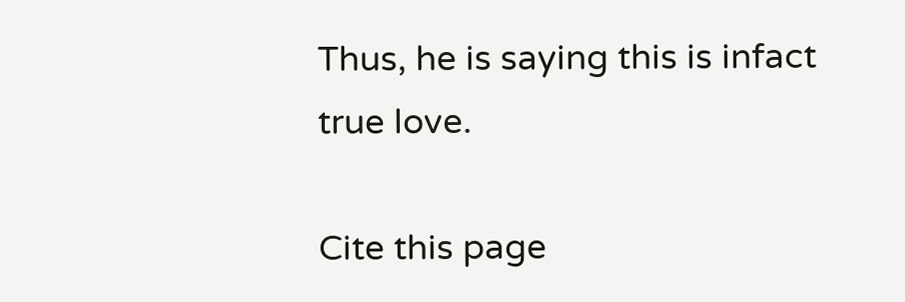Thus, he is saying this is infact true love.

Cite this page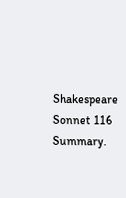Shakespeare Sonnet 116 Summary.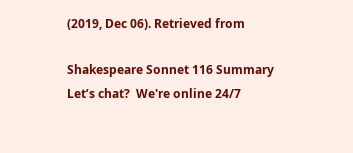(2019, Dec 06). Retrieved from

Shakespeare Sonnet 116 Summary
Let’s chat?  We're online 24/7